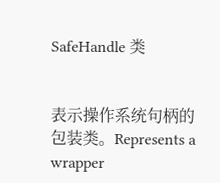SafeHandle 类


表示操作系统句柄的包装类。Represents a wrapper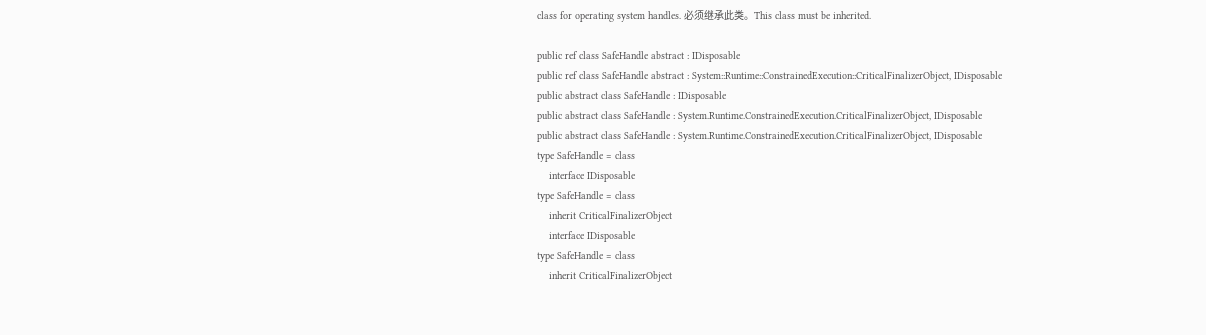class for operating system handles. 必须继承此类。This class must be inherited.

public ref class SafeHandle abstract : IDisposable
public ref class SafeHandle abstract : System::Runtime::ConstrainedExecution::CriticalFinalizerObject, IDisposable
public abstract class SafeHandle : IDisposable
public abstract class SafeHandle : System.Runtime.ConstrainedExecution.CriticalFinalizerObject, IDisposable
public abstract class SafeHandle : System.Runtime.ConstrainedExecution.CriticalFinalizerObject, IDisposable
type SafeHandle = class
    interface IDisposable
type SafeHandle = class
    inherit CriticalFinalizerObject
    interface IDisposable
type SafeHandle = class
    inherit CriticalFinalizerObject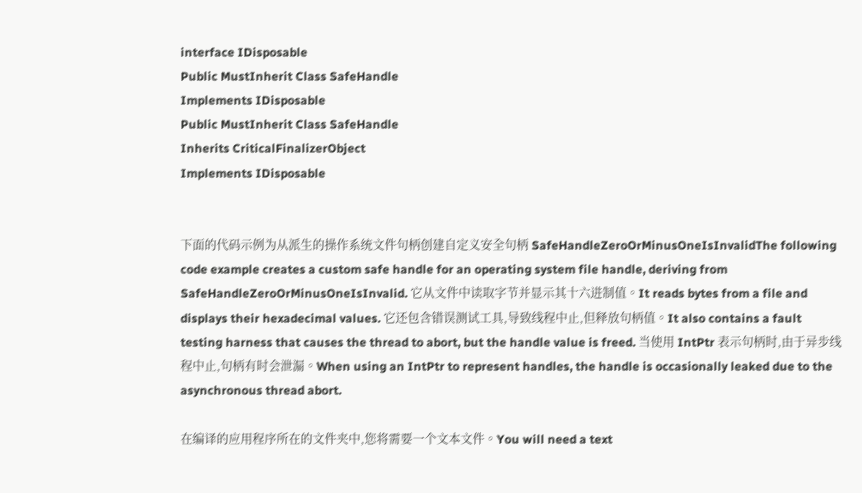interface IDisposable
Public MustInherit Class SafeHandle
Implements IDisposable
Public MustInherit Class SafeHandle
Inherits CriticalFinalizerObject
Implements IDisposable


下面的代码示例为从派生的操作系统文件句柄创建自定义安全句柄 SafeHandleZeroOrMinusOneIsInvalidThe following code example creates a custom safe handle for an operating system file handle, deriving from SafeHandleZeroOrMinusOneIsInvalid. 它从文件中读取字节并显示其十六进制值。It reads bytes from a file and displays their hexadecimal values. 它还包含错误测试工具,导致线程中止,但释放句柄值。It also contains a fault testing harness that causes the thread to abort, but the handle value is freed. 当使用 IntPtr 表示句柄时,由于异步线程中止,句柄有时会泄漏。When using an IntPtr to represent handles, the handle is occasionally leaked due to the asynchronous thread abort.

在编译的应用程序所在的文件夹中,您将需要一个文本文件。You will need a text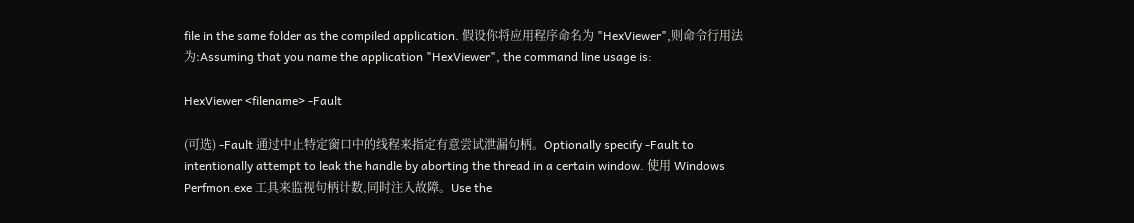file in the same folder as the compiled application. 假设你将应用程序命名为 "HexViewer",则命令行用法为:Assuming that you name the application "HexViewer", the command line usage is:

HexViewer <filename> -Fault

(可选) -Fault 通过中止特定窗口中的线程来指定有意尝试泄漏句柄。Optionally specify -Fault to intentionally attempt to leak the handle by aborting the thread in a certain window. 使用 Windows Perfmon.exe 工具来监视句柄计数,同时注入故障。Use the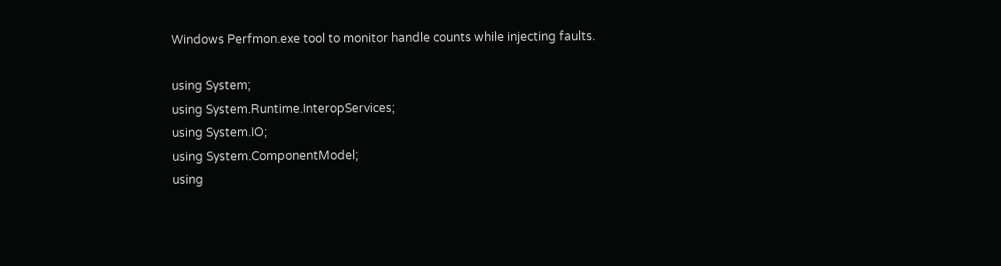Windows Perfmon.exe tool to monitor handle counts while injecting faults.

using System;
using System.Runtime.InteropServices;
using System.IO;
using System.ComponentModel;
using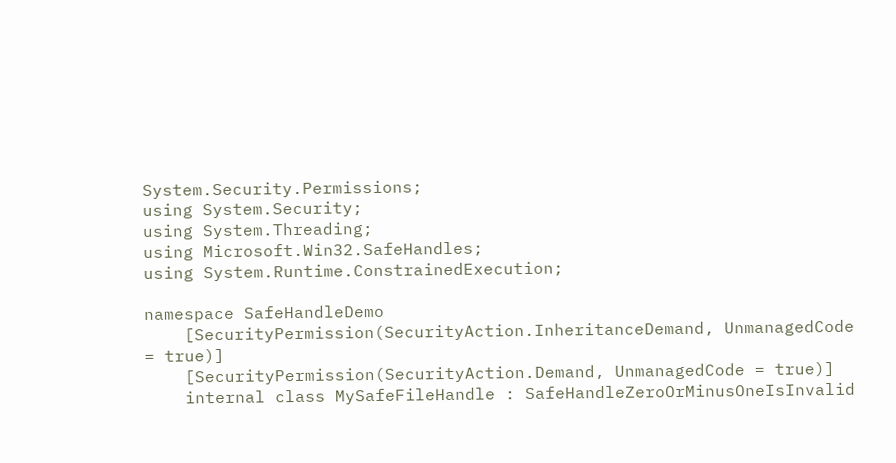System.Security.Permissions;
using System.Security;
using System.Threading;
using Microsoft.Win32.SafeHandles;
using System.Runtime.ConstrainedExecution;

namespace SafeHandleDemo
    [SecurityPermission(SecurityAction.InheritanceDemand, UnmanagedCode = true)]
    [SecurityPermission(SecurityAction.Demand, UnmanagedCode = true)]
    internal class MySafeFileHandle : SafeHandleZeroOrMinusOneIsInvalid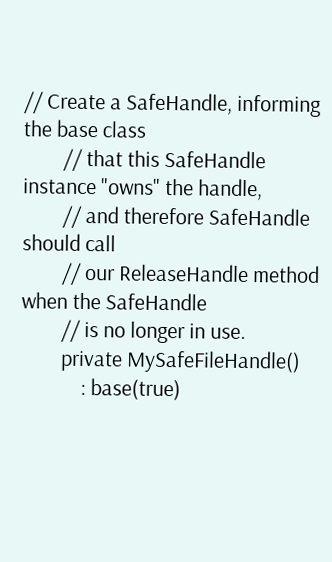// Create a SafeHandle, informing the base class
        // that this SafeHandle instance "owns" the handle,
        // and therefore SafeHandle should call
        // our ReleaseHandle method when the SafeHandle
        // is no longer in use.
        private MySafeFileHandle()
            : base(true)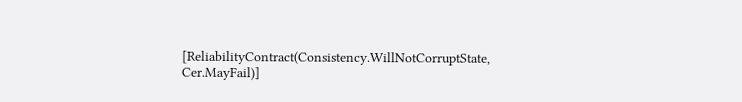[ReliabilityContract(Consistency.WillNotCorruptState, Cer.MayFail)]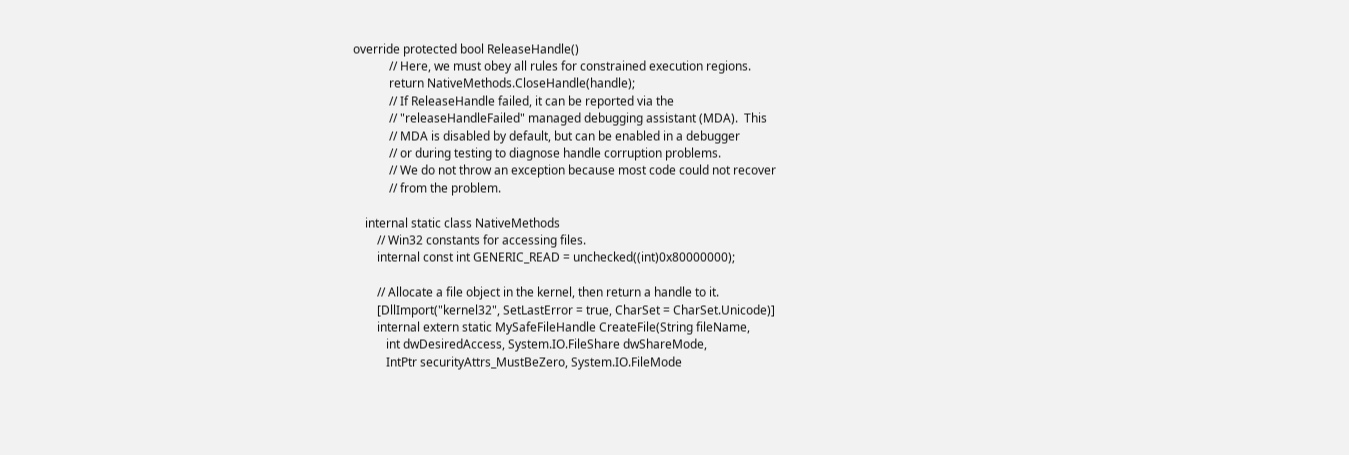override protected bool ReleaseHandle()
            // Here, we must obey all rules for constrained execution regions.
            return NativeMethods.CloseHandle(handle);
            // If ReleaseHandle failed, it can be reported via the
            // "releaseHandleFailed" managed debugging assistant (MDA).  This
            // MDA is disabled by default, but can be enabled in a debugger
            // or during testing to diagnose handle corruption problems.
            // We do not throw an exception because most code could not recover
            // from the problem.

    internal static class NativeMethods
        // Win32 constants for accessing files.
        internal const int GENERIC_READ = unchecked((int)0x80000000);

        // Allocate a file object in the kernel, then return a handle to it.
        [DllImport("kernel32", SetLastError = true, CharSet = CharSet.Unicode)]
        internal extern static MySafeFileHandle CreateFile(String fileName,
           int dwDesiredAccess, System.IO.FileShare dwShareMode,
           IntPtr securityAttrs_MustBeZero, System.IO.FileMode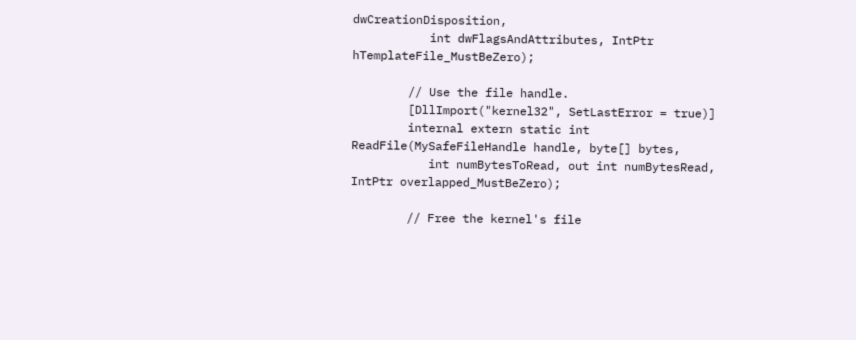dwCreationDisposition,
           int dwFlagsAndAttributes, IntPtr hTemplateFile_MustBeZero);

        // Use the file handle.
        [DllImport("kernel32", SetLastError = true)]
        internal extern static int ReadFile(MySafeFileHandle handle, byte[] bytes,
           int numBytesToRead, out int numBytesRead, IntPtr overlapped_MustBeZero);

        // Free the kernel's file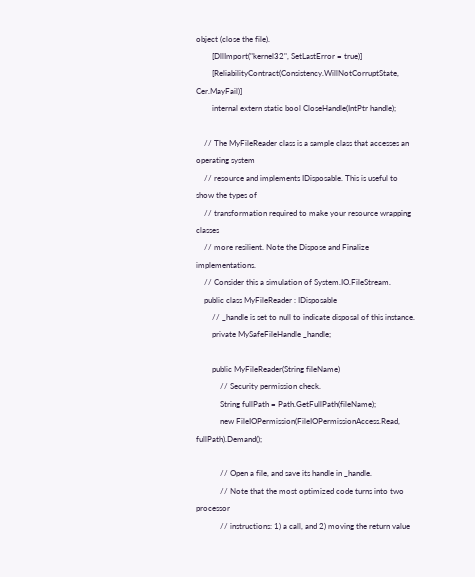object (close the file).
        [DllImport("kernel32", SetLastError = true)]
        [ReliabilityContract(Consistency.WillNotCorruptState, Cer.MayFail)]
        internal extern static bool CloseHandle(IntPtr handle);

    // The MyFileReader class is a sample class that accesses an operating system
    // resource and implements IDisposable. This is useful to show the types of
    // transformation required to make your resource wrapping classes
    // more resilient. Note the Dispose and Finalize implementations.
    // Consider this a simulation of System.IO.FileStream.
    public class MyFileReader : IDisposable
        // _handle is set to null to indicate disposal of this instance.
        private MySafeFileHandle _handle;

        public MyFileReader(String fileName)
            // Security permission check.
            String fullPath = Path.GetFullPath(fileName);
            new FileIOPermission(FileIOPermissionAccess.Read, fullPath).Demand();

            // Open a file, and save its handle in _handle.
            // Note that the most optimized code turns into two processor
            // instructions: 1) a call, and 2) moving the return value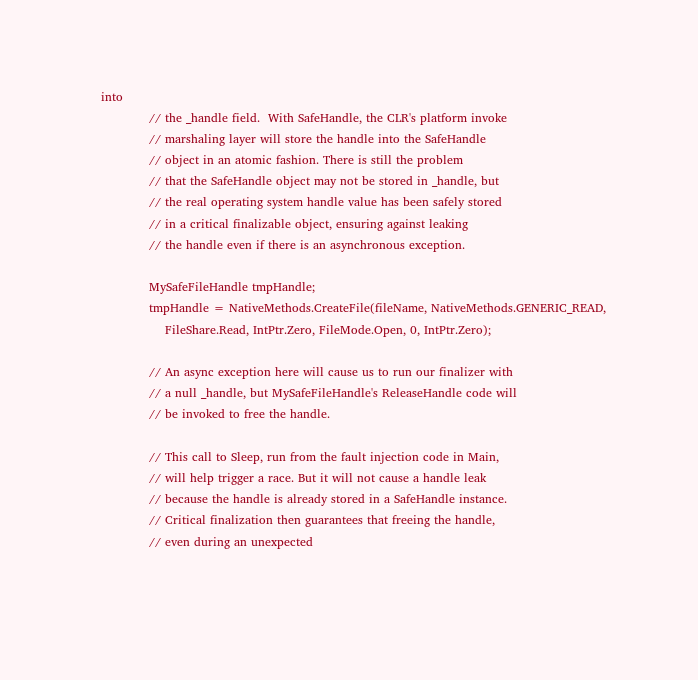into
            // the _handle field.  With SafeHandle, the CLR's platform invoke
            // marshaling layer will store the handle into the SafeHandle
            // object in an atomic fashion. There is still the problem
            // that the SafeHandle object may not be stored in _handle, but
            // the real operating system handle value has been safely stored
            // in a critical finalizable object, ensuring against leaking
            // the handle even if there is an asynchronous exception.

            MySafeFileHandle tmpHandle;
            tmpHandle = NativeMethods.CreateFile(fileName, NativeMethods.GENERIC_READ,
                FileShare.Read, IntPtr.Zero, FileMode.Open, 0, IntPtr.Zero);

            // An async exception here will cause us to run our finalizer with
            // a null _handle, but MySafeFileHandle's ReleaseHandle code will
            // be invoked to free the handle.

            // This call to Sleep, run from the fault injection code in Main,
            // will help trigger a race. But it will not cause a handle leak
            // because the handle is already stored in a SafeHandle instance.
            // Critical finalization then guarantees that freeing the handle,
            // even during an unexpected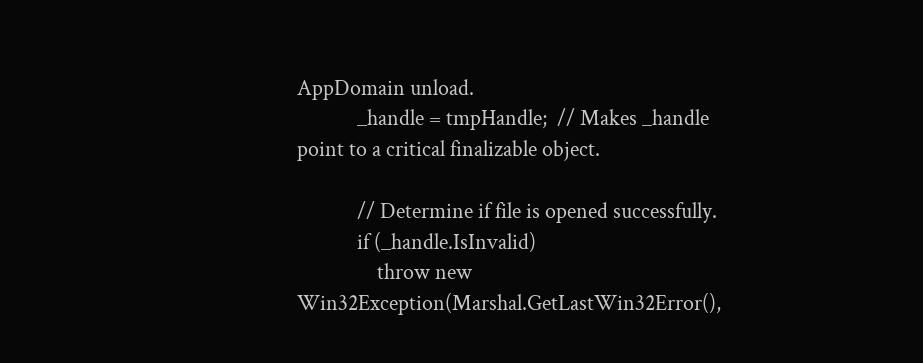AppDomain unload.
            _handle = tmpHandle;  // Makes _handle point to a critical finalizable object.

            // Determine if file is opened successfully.
            if (_handle.IsInvalid)
                throw new Win32Exception(Marshal.GetLastWin32Error(),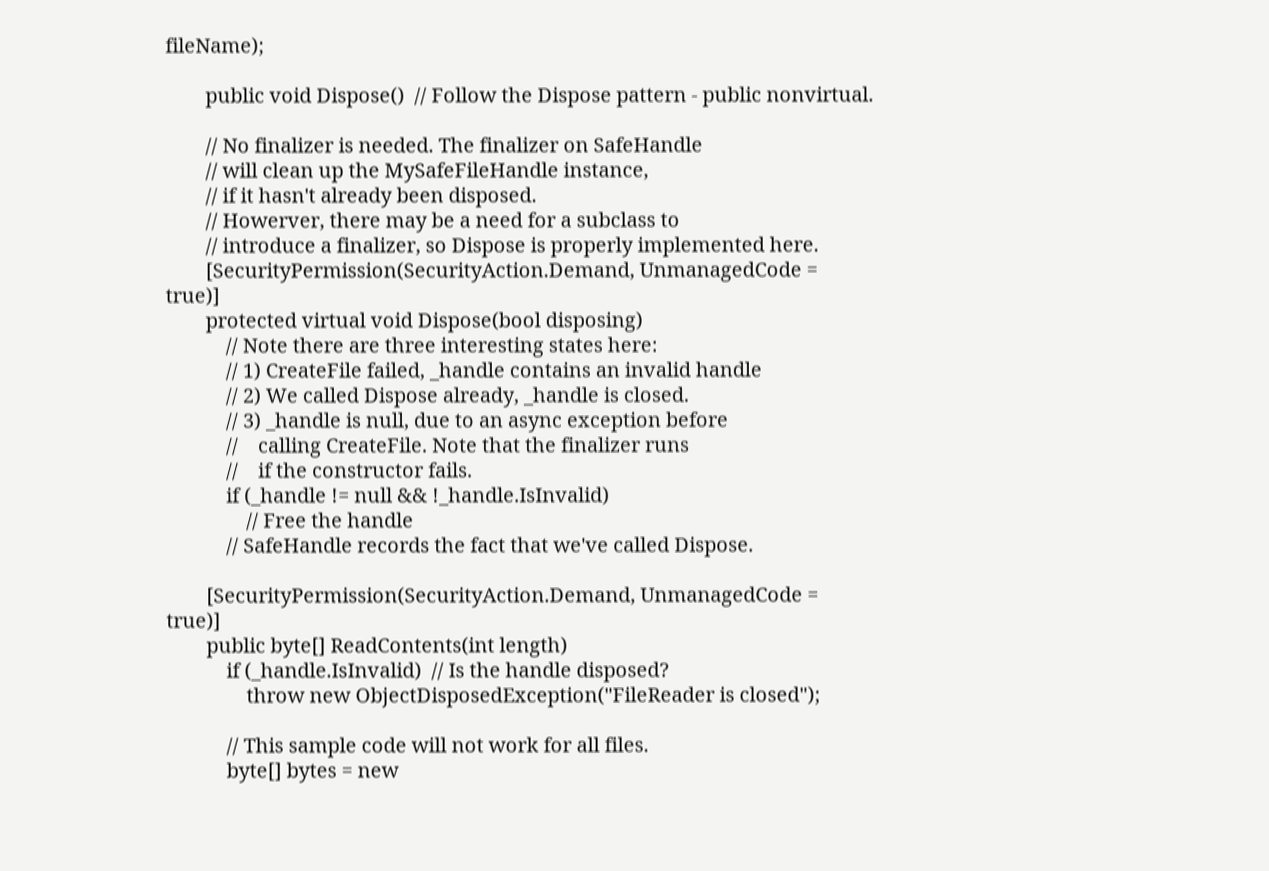fileName);

        public void Dispose()  // Follow the Dispose pattern - public nonvirtual.

        // No finalizer is needed. The finalizer on SafeHandle
        // will clean up the MySafeFileHandle instance,
        // if it hasn't already been disposed.
        // Howerver, there may be a need for a subclass to
        // introduce a finalizer, so Dispose is properly implemented here.
        [SecurityPermission(SecurityAction.Demand, UnmanagedCode = true)]
        protected virtual void Dispose(bool disposing)
            // Note there are three interesting states here:
            // 1) CreateFile failed, _handle contains an invalid handle
            // 2) We called Dispose already, _handle is closed.
            // 3) _handle is null, due to an async exception before
            //    calling CreateFile. Note that the finalizer runs
            //    if the constructor fails.
            if (_handle != null && !_handle.IsInvalid)
                // Free the handle
            // SafeHandle records the fact that we've called Dispose.

        [SecurityPermission(SecurityAction.Demand, UnmanagedCode = true)]
        public byte[] ReadContents(int length)
            if (_handle.IsInvalid)  // Is the handle disposed?
                throw new ObjectDisposedException("FileReader is closed");

            // This sample code will not work for all files.
            byte[] bytes = new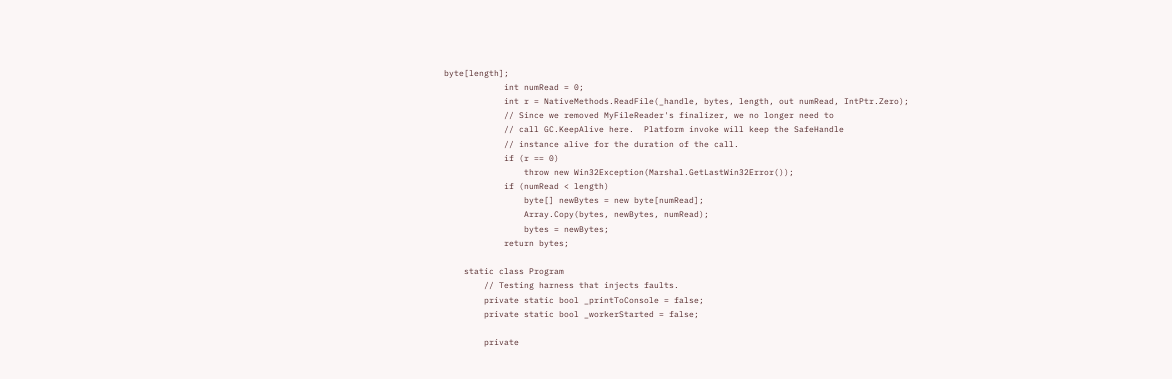byte[length];
            int numRead = 0;
            int r = NativeMethods.ReadFile(_handle, bytes, length, out numRead, IntPtr.Zero);
            // Since we removed MyFileReader's finalizer, we no longer need to
            // call GC.KeepAlive here.  Platform invoke will keep the SafeHandle
            // instance alive for the duration of the call.
            if (r == 0)
                throw new Win32Exception(Marshal.GetLastWin32Error());
            if (numRead < length)
                byte[] newBytes = new byte[numRead];
                Array.Copy(bytes, newBytes, numRead);
                bytes = newBytes;
            return bytes;

    static class Program
        // Testing harness that injects faults.
        private static bool _printToConsole = false;
        private static bool _workerStarted = false;

        private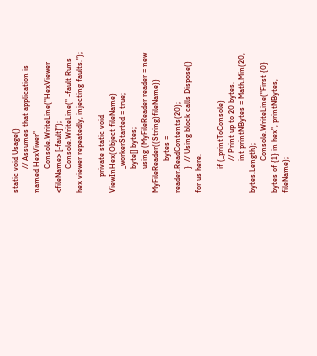static void Usage()
            // Assumes that application is named HexViwer"
            Console.WriteLine("HexViewer <fileName> [-fault]");
            Console.WriteLine(" -fault Runs hex viewer repeatedly, injecting faults.");

        private static void ViewInHex(Object fileName)
            _workerStarted = true;
            byte[] bytes;
            using (MyFileReader reader = new MyFileReader((String)fileName))
                bytes = reader.ReadContents(20);
            }  // Using block calls Dispose() for us here.

            if (_printToConsole)
                // Print up to 20 bytes.
                int printNBytes = Math.Min(20, bytes.Length);
                Console.WriteLine("First {0} bytes of {1} in hex", printNBytes, fileName);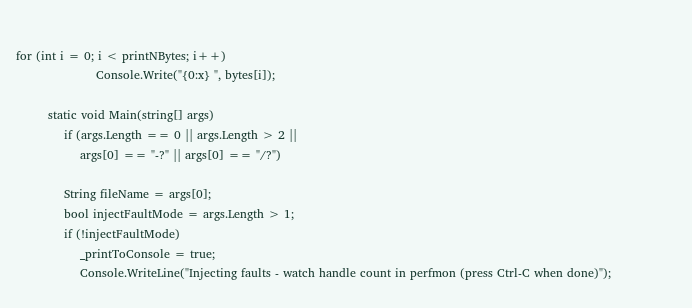for (int i = 0; i < printNBytes; i++)
                    Console.Write("{0:x} ", bytes[i]);

        static void Main(string[] args)
            if (args.Length == 0 || args.Length > 2 ||
                args[0] == "-?" || args[0] == "/?")

            String fileName = args[0];
            bool injectFaultMode = args.Length > 1;
            if (!injectFaultMode)
                _printToConsole = true;
                Console.WriteLine("Injecting faults - watch handle count in perfmon (press Ctrl-C when done)");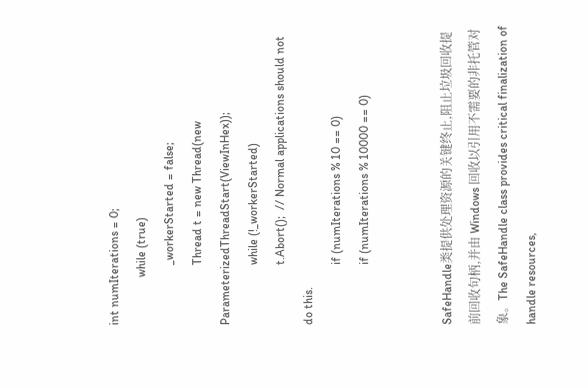int numIterations = 0;
                while (true)
                    _workerStarted = false;
                    Thread t = new Thread(new ParameterizedThreadStart(ViewInHex));
                    while (!_workerStarted)
                    t.Abort();  // Normal applications should not do this.
                    if (numIterations % 10 == 0)
                    if (numIterations % 10000 == 0)


SafeHandle类提供处理资源的关键终止,阻止垃圾回收提前回收句柄,并由 Windows 回收以引用不需要的非托管对象。The SafeHandle class provides critical finalization of handle resources,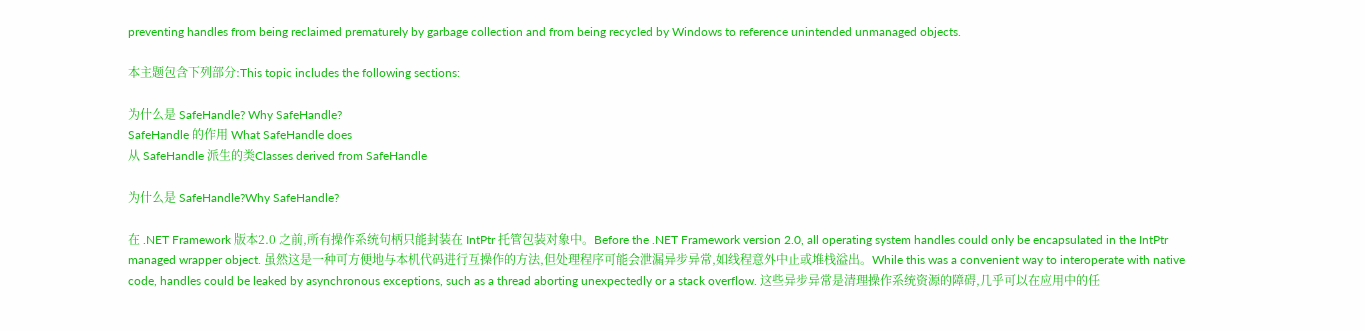preventing handles from being reclaimed prematurely by garbage collection and from being recycled by Windows to reference unintended unmanaged objects.

本主题包含下列部分:This topic includes the following sections:

为什么是 SafeHandle? Why SafeHandle?
SafeHandle 的作用 What SafeHandle does
从 SafeHandle 派生的类Classes derived from SafeHandle

为什么是 SafeHandle?Why SafeHandle?

在 .NET Framework 版本2.0 之前,所有操作系统句柄只能封装在 IntPtr 托管包装对象中。Before the .NET Framework version 2.0, all operating system handles could only be encapsulated in the IntPtr managed wrapper object. 虽然这是一种可方便地与本机代码进行互操作的方法,但处理程序可能会泄漏异步异常,如线程意外中止或堆栈溢出。While this was a convenient way to interoperate with native code, handles could be leaked by asynchronous exceptions, such as a thread aborting unexpectedly or a stack overflow. 这些异步异常是清理操作系统资源的障碍,几乎可以在应用中的任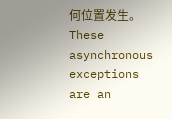何位置发生。These asynchronous exceptions are an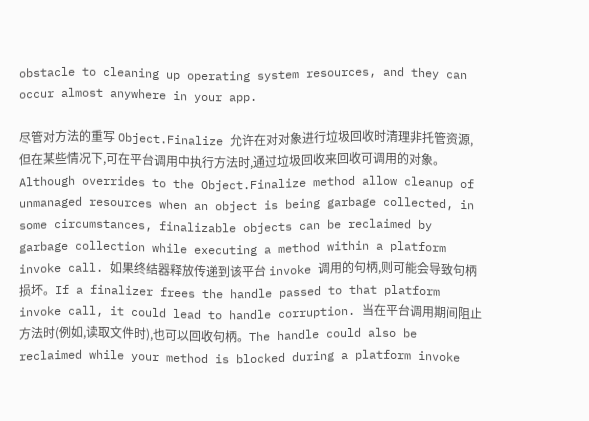obstacle to cleaning up operating system resources, and they can occur almost anywhere in your app.

尽管对方法的重写 Object.Finalize 允许在对对象进行垃圾回收时清理非托管资源,但在某些情况下,可在平台调用中执行方法时,通过垃圾回收来回收可调用的对象。Although overrides to the Object.Finalize method allow cleanup of unmanaged resources when an object is being garbage collected, in some circumstances, finalizable objects can be reclaimed by garbage collection while executing a method within a platform invoke call. 如果终结器释放传递到该平台 invoke 调用的句柄,则可能会导致句柄损坏。If a finalizer frees the handle passed to that platform invoke call, it could lead to handle corruption. 当在平台调用期间阻止方法时(例如,读取文件时),也可以回收句柄。The handle could also be reclaimed while your method is blocked during a platform invoke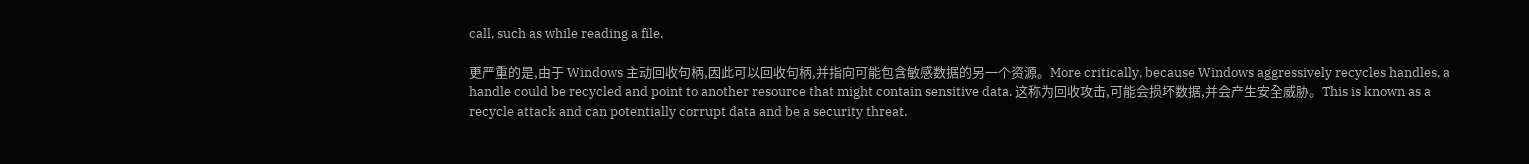call, such as while reading a file.

更严重的是,由于 Windows 主动回收句柄,因此可以回收句柄,并指向可能包含敏感数据的另一个资源。More critically, because Windows aggressively recycles handles, a handle could be recycled and point to another resource that might contain sensitive data. 这称为回收攻击,可能会损坏数据,并会产生安全威胁。This is known as a recycle attack and can potentially corrupt data and be a security threat.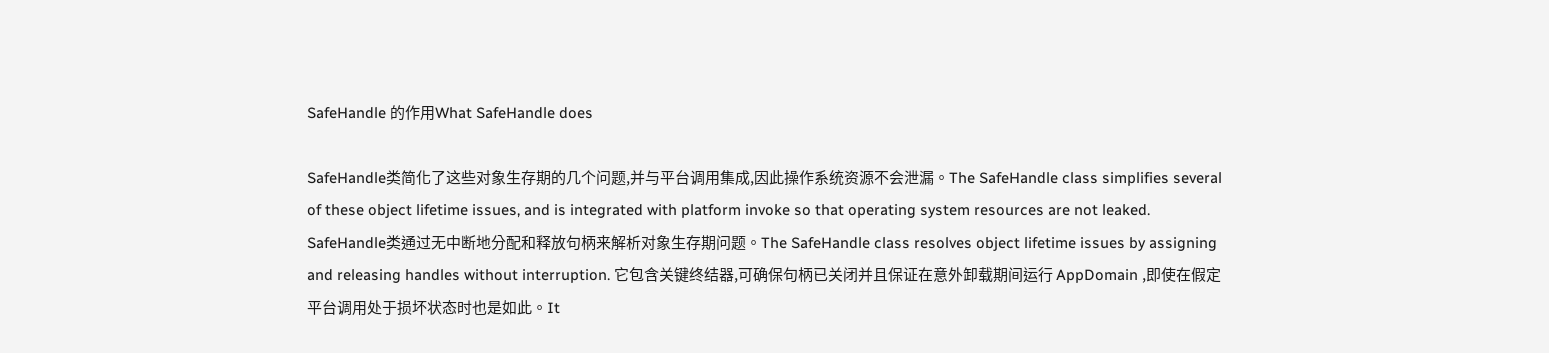SafeHandle 的作用What SafeHandle does

SafeHandle类简化了这些对象生存期的几个问题,并与平台调用集成,因此操作系统资源不会泄漏。The SafeHandle class simplifies several of these object lifetime issues, and is integrated with platform invoke so that operating system resources are not leaked. SafeHandle类通过无中断地分配和释放句柄来解析对象生存期问题。The SafeHandle class resolves object lifetime issues by assigning and releasing handles without interruption. 它包含关键终结器,可确保句柄已关闭并且保证在意外卸载期间运行 AppDomain ,即使在假定平台调用处于损坏状态时也是如此。It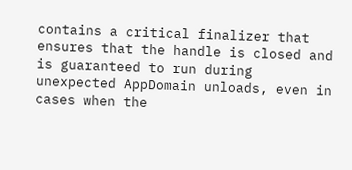contains a critical finalizer that ensures that the handle is closed and is guaranteed to run during unexpected AppDomain unloads, even in cases when the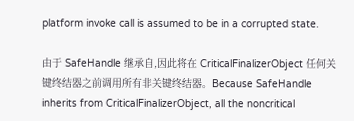platform invoke call is assumed to be in a corrupted state.

由于 SafeHandle 继承自,因此将在 CriticalFinalizerObject 任何关键终结器之前调用所有非关键终结器。Because SafeHandle inherits from CriticalFinalizerObject, all the noncritical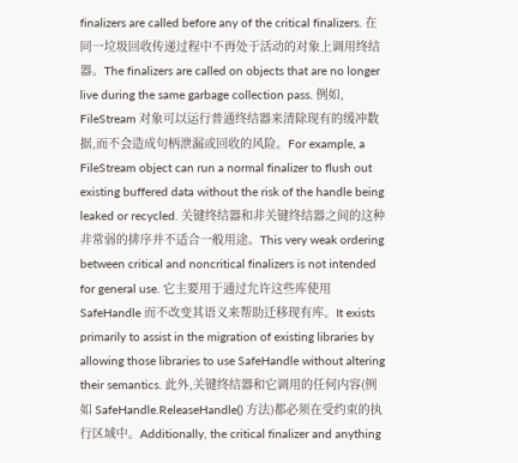finalizers are called before any of the critical finalizers. 在同一垃圾回收传递过程中不再处于活动的对象上调用终结器。The finalizers are called on objects that are no longer live during the same garbage collection pass. 例如, FileStream 对象可以运行普通终结器来清除现有的缓冲数据,而不会造成句柄泄漏或回收的风险。For example, a FileStream object can run a normal finalizer to flush out existing buffered data without the risk of the handle being leaked or recycled. 关键终结器和非关键终结器之间的这种非常弱的排序并不适合一般用途。This very weak ordering between critical and noncritical finalizers is not intended for general use. 它主要用于通过允许这些库使用 SafeHandle 而不改变其语义来帮助迁移现有库。It exists primarily to assist in the migration of existing libraries by allowing those libraries to use SafeHandle without altering their semantics. 此外,关键终结器和它调用的任何内容(例如 SafeHandle.ReleaseHandle() 方法)都必须在受约束的执行区域中。Additionally, the critical finalizer and anything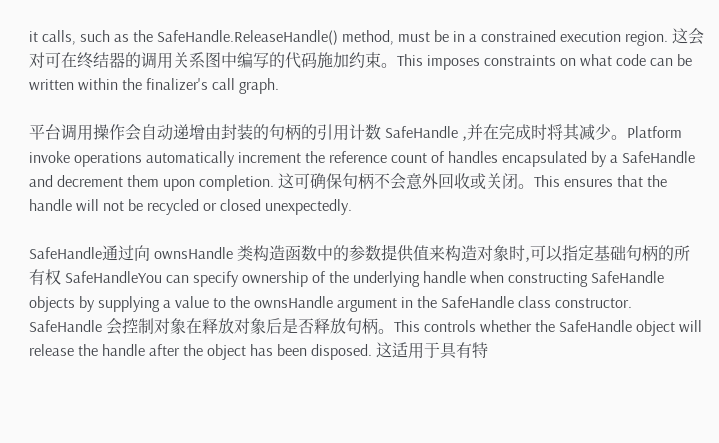it calls, such as the SafeHandle.ReleaseHandle() method, must be in a constrained execution region. 这会对可在终结器的调用关系图中编写的代码施加约束。This imposes constraints on what code can be written within the finalizer's call graph.

平台调用操作会自动递增由封装的句柄的引用计数 SafeHandle ,并在完成时将其减少。Platform invoke operations automatically increment the reference count of handles encapsulated by a SafeHandle and decrement them upon completion. 这可确保句柄不会意外回收或关闭。This ensures that the handle will not be recycled or closed unexpectedly.

SafeHandle通过向 ownsHandle 类构造函数中的参数提供值来构造对象时,可以指定基础句柄的所有权 SafeHandleYou can specify ownership of the underlying handle when constructing SafeHandle objects by supplying a value to the ownsHandle argument in the SafeHandle class constructor. SafeHandle 会控制对象在释放对象后是否释放句柄。This controls whether the SafeHandle object will release the handle after the object has been disposed. 这适用于具有特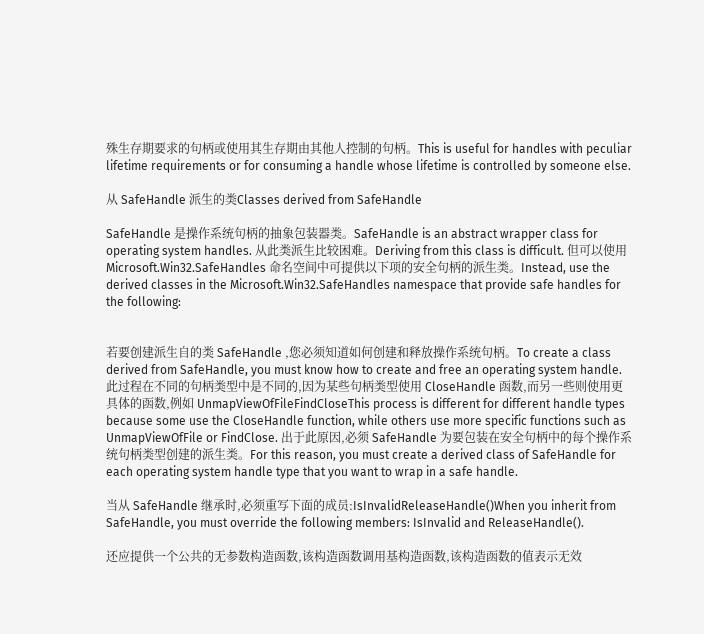殊生存期要求的句柄或使用其生存期由其他人控制的句柄。This is useful for handles with peculiar lifetime requirements or for consuming a handle whose lifetime is controlled by someone else.

从 SafeHandle 派生的类Classes derived from SafeHandle

SafeHandle 是操作系统句柄的抽象包装器类。SafeHandle is an abstract wrapper class for operating system handles. 从此类派生比较困难。Deriving from this class is difficult. 但可以使用 Microsoft.Win32.SafeHandles 命名空间中可提供以下项的安全句柄的派生类。Instead, use the derived classes in the Microsoft.Win32.SafeHandles namespace that provide safe handles for the following:


若要创建派生自的类 SafeHandle ,您必须知道如何创建和释放操作系统句柄。To create a class derived from SafeHandle, you must know how to create and free an operating system handle. 此过程在不同的句柄类型中是不同的,因为某些句柄类型使用 CloseHandle 函数,而另一些则使用更具体的函数,例如 UnmapViewOfFileFindCloseThis process is different for different handle types because some use the CloseHandle function, while others use more specific functions such as UnmapViewOfFile or FindClose. 出于此原因,必须 SafeHandle 为要包装在安全句柄中的每个操作系统句柄类型创建的派生类。For this reason, you must create a derived class of SafeHandle for each operating system handle type that you want to wrap in a safe handle.

当从 SafeHandle 继承时,必须重写下面的成员:IsInvalidReleaseHandle()When you inherit from SafeHandle, you must override the following members: IsInvalid and ReleaseHandle().

还应提供一个公共的无参数构造函数,该构造函数调用基构造函数,该构造函数的值表示无效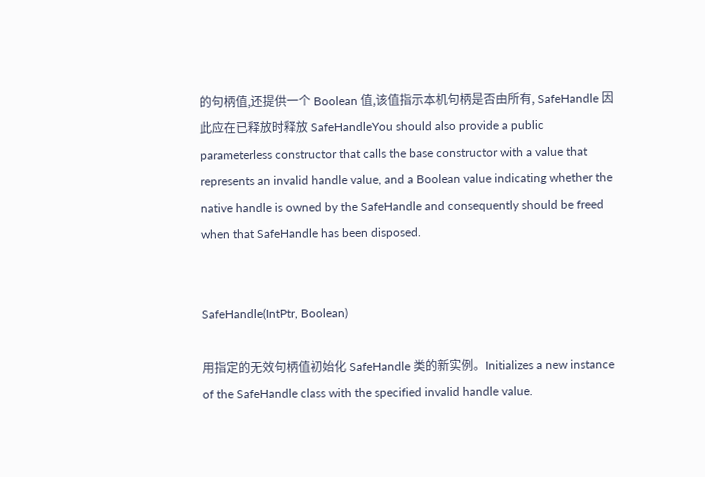的句柄值,还提供一个 Boolean 值,该值指示本机句柄是否由所有, SafeHandle 因此应在已释放时释放 SafeHandleYou should also provide a public parameterless constructor that calls the base constructor with a value that represents an invalid handle value, and a Boolean value indicating whether the native handle is owned by the SafeHandle and consequently should be freed when that SafeHandle has been disposed.


SafeHandle(IntPtr, Boolean)

用指定的无效句柄值初始化 SafeHandle 类的新实例。Initializes a new instance of the SafeHandle class with the specified invalid handle value.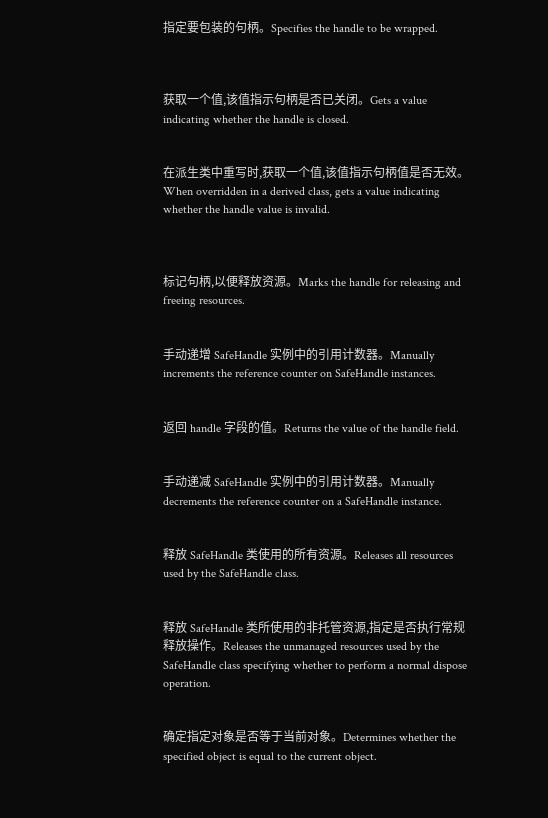指定要包装的句柄。Specifies the handle to be wrapped.



获取一个值,该值指示句柄是否已关闭。Gets a value indicating whether the handle is closed.


在派生类中重写时,获取一个值,该值指示句柄值是否无效。When overridden in a derived class, gets a value indicating whether the handle value is invalid.



标记句柄,以便释放资源。Marks the handle for releasing and freeing resources.


手动递增 SafeHandle 实例中的引用计数器。Manually increments the reference counter on SafeHandle instances.


返回 handle 字段的值。Returns the value of the handle field.


手动递减 SafeHandle 实例中的引用计数器。Manually decrements the reference counter on a SafeHandle instance.


释放 SafeHandle 类使用的所有资源。Releases all resources used by the SafeHandle class.


释放 SafeHandle 类所使用的非托管资源,指定是否执行常规释放操作。Releases the unmanaged resources used by the SafeHandle class specifying whether to perform a normal dispose operation.


确定指定对象是否等于当前对象。Determines whether the specified object is equal to the current object.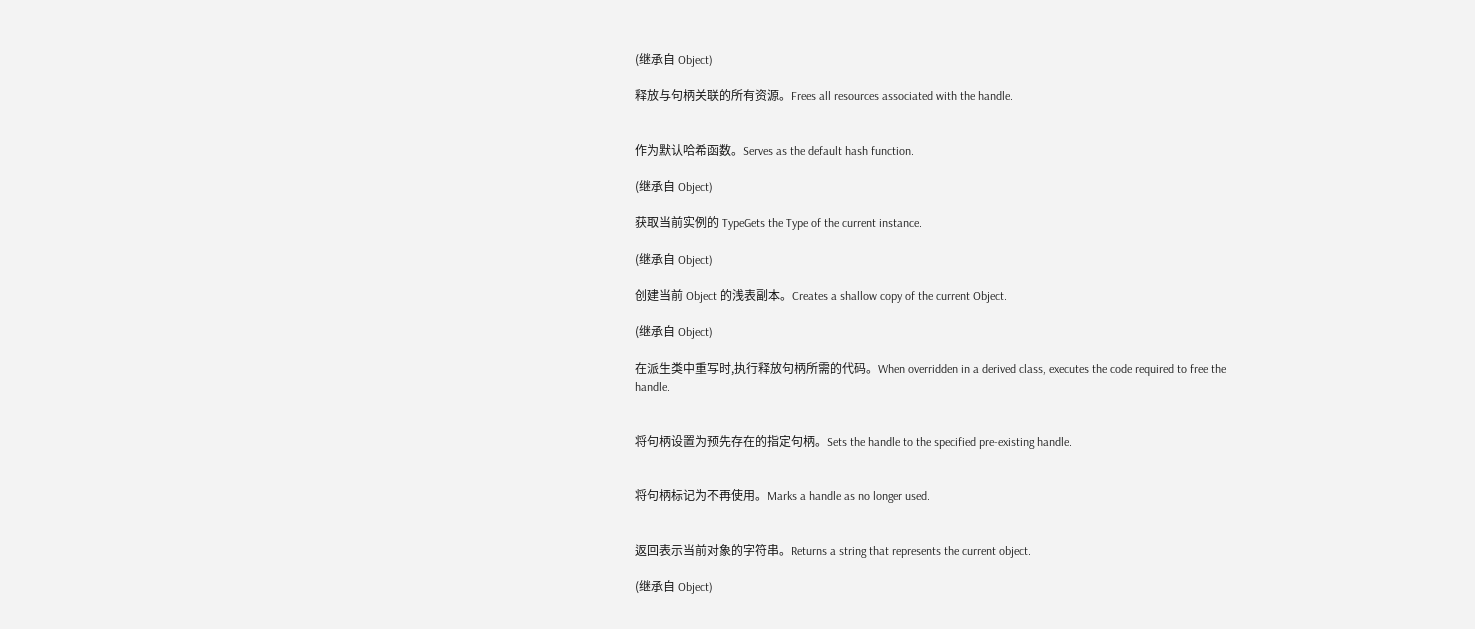(继承自 Object)

释放与句柄关联的所有资源。Frees all resources associated with the handle.


作为默认哈希函数。Serves as the default hash function.

(继承自 Object)

获取当前实例的 TypeGets the Type of the current instance.

(继承自 Object)

创建当前 Object 的浅表副本。Creates a shallow copy of the current Object.

(继承自 Object)

在派生类中重写时,执行释放句柄所需的代码。When overridden in a derived class, executes the code required to free the handle.


将句柄设置为预先存在的指定句柄。Sets the handle to the specified pre-existing handle.


将句柄标记为不再使用。Marks a handle as no longer used.


返回表示当前对象的字符串。Returns a string that represents the current object.

(继承自 Object)